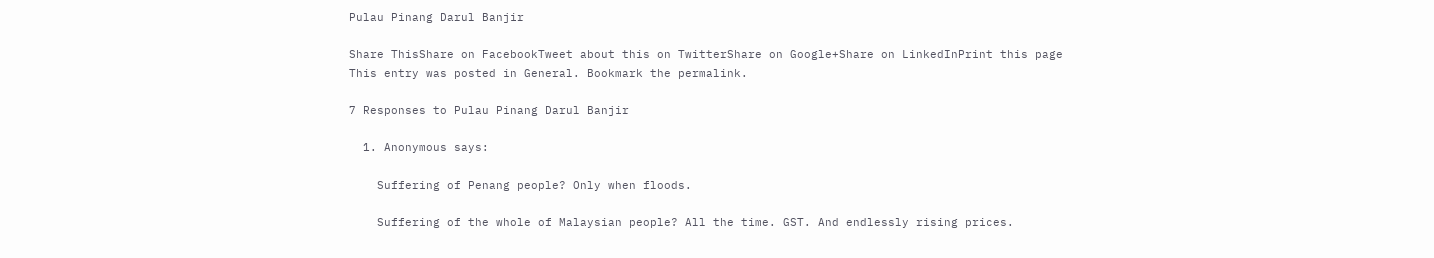Pulau Pinang Darul Banjir

Share ThisShare on FacebookTweet about this on TwitterShare on Google+Share on LinkedInPrint this page
This entry was posted in General. Bookmark the permalink.

7 Responses to Pulau Pinang Darul Banjir

  1. Anonymous says:

    Suffering of Penang people? Only when floods.

    Suffering of the whole of Malaysian people? All the time. GST. And endlessly rising prices.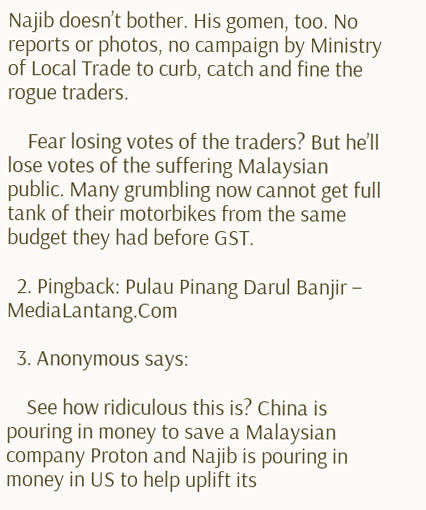Najib doesn’t bother. His gomen, too. No reports or photos, no campaign by Ministry of Local Trade to curb, catch and fine the rogue traders.

    Fear losing votes of the traders? But he’ll lose votes of the suffering Malaysian public. Many grumbling now cannot get full tank of their motorbikes from the same budget they had before GST.

  2. Pingback: Pulau Pinang Darul Banjir – MediaLantang.Com

  3. Anonymous says:

    See how ridiculous this is? China is pouring in money to save a Malaysian company Proton and Najib is pouring in money in US to help uplift its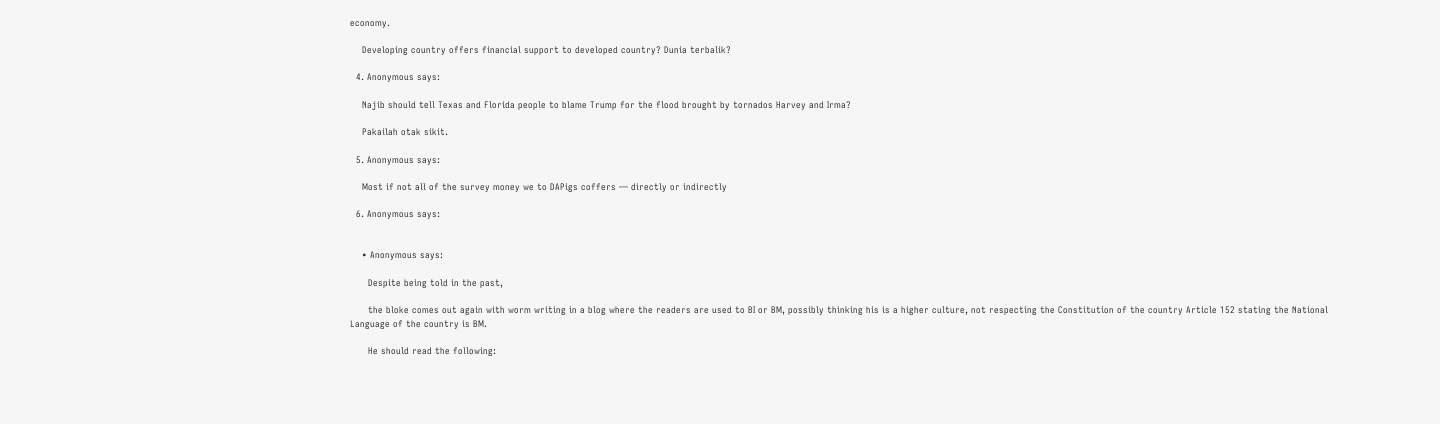economy.

    Developing country offers financial support to developed country? Dunia terbalik?

  4. Anonymous says:

    Najib should tell Texas and Florida people to blame Trump for the flood brought by tornados Harvey and Irma?

    Pakailah otak sikit.

  5. Anonymous says:

    Most if not all of the survey money we to DAPigs coffers — directly or indirectly

  6. Anonymous says:


    • Anonymous says:

      Despite being told in the past,

      the bloke comes out again with worm writing in a blog where the readers are used to BI or BM, possibly thinking his is a higher culture, not respecting the Constitution of the country Article 152 stating the National Language of the country is BM.

      He should read the following: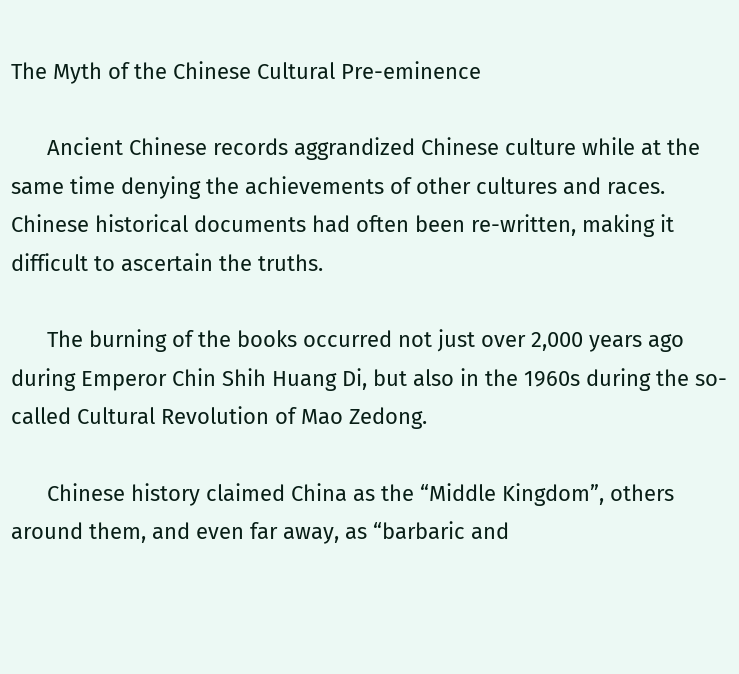The Myth of the Chinese Cultural Pre-eminence

      Ancient Chinese records aggrandized Chinese culture while at the same time denying the achievements of other cultures and races. Chinese historical documents had often been re-written, making it difficult to ascertain the truths.

      The burning of the books occurred not just over 2,000 years ago during Emperor Chin Shih Huang Di, but also in the 1960s during the so-called Cultural Revolution of Mao Zedong.

      Chinese history claimed China as the “Middle Kingdom”, others around them, and even far away, as “barbaric and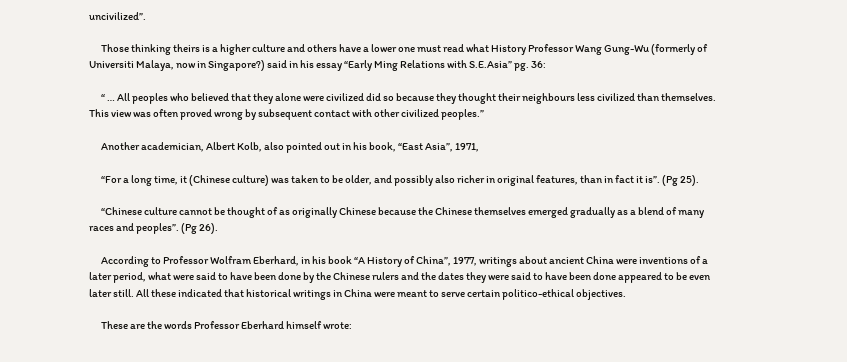uncivilized”.

      Those thinking theirs is a higher culture and others have a lower one must read what History Professor Wang Gung-Wu (formerly of Universiti Malaya, now in Singapore?) said in his essay “Early Ming Relations with S.E.Asia” pg. 36:

      “ … All peoples who believed that they alone were civilized did so because they thought their neighbours less civilized than themselves. This view was often proved wrong by subsequent contact with other civilized peoples.”

      Another academician, Albert Kolb, also pointed out in his book, “East Asia”, 1971,

      “For a long time, it (Chinese culture) was taken to be older, and possibly also richer in original features, than in fact it is”. (Pg 25).

      “Chinese culture cannot be thought of as originally Chinese because the Chinese themselves emerged gradually as a blend of many races and peoples”. (Pg 26).

      According to Professor Wolfram Eberhard, in his book “A History of China”, 1977, writings about ancient China were inventions of a later period, what were said to have been done by the Chinese rulers and the dates they were said to have been done appeared to be even later still. All these indicated that historical writings in China were meant to serve certain politico-ethical objectives.

      These are the words Professor Eberhard himself wrote: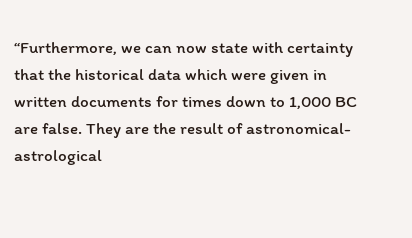“Furthermore, we can now state with certainty that the historical data which were given in written documents for times down to 1,000 BC are false. They are the result of astronomical-astrological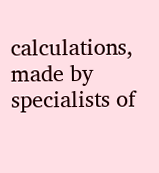calculations, made by specialists of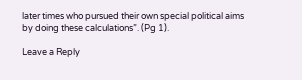later times who pursued their own special political aims by doing these calculations”. (Pg 1).

Leave a Reply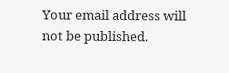Your email address will not be published.